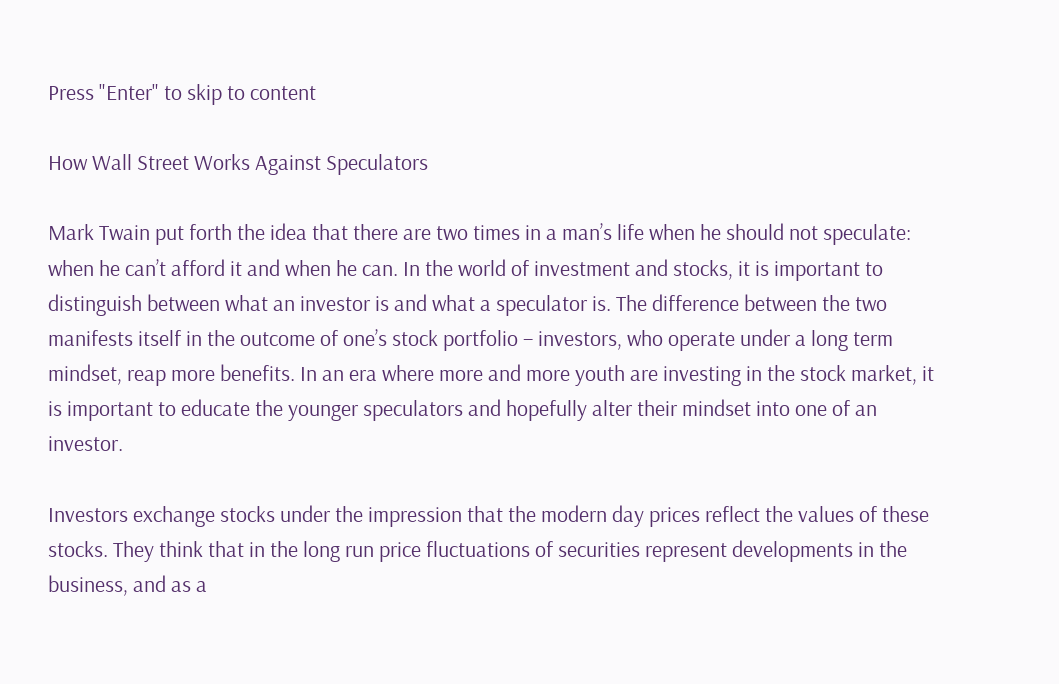Press "Enter" to skip to content

How Wall Street Works Against Speculators

Mark Twain put forth the idea that there are two times in a man’s life when he should not speculate: when he can’t afford it and when he can. In the world of investment and stocks, it is important to distinguish between what an investor is and what a speculator is. The difference between the two manifests itself in the outcome of one’s stock portfolio – investors, who operate under a long term mindset, reap more benefits. In an era where more and more youth are investing in the stock market, it is important to educate the younger speculators and hopefully alter their mindset into one of an investor.

Investors exchange stocks under the impression that the modern day prices reflect the values of these stocks. They think that in the long run price fluctuations of securities represent developments in the business, and as a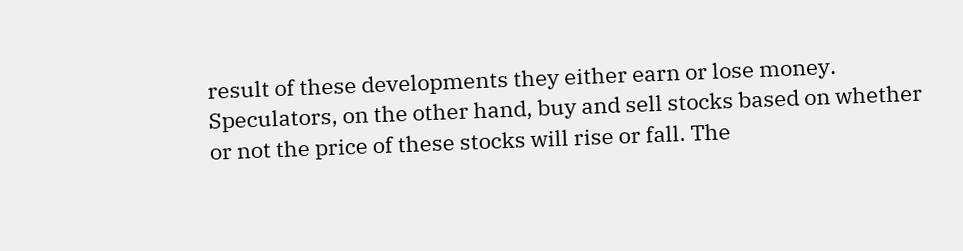result of these developments they either earn or lose money. Speculators, on the other hand, buy and sell stocks based on whether or not the price of these stocks will rise or fall. The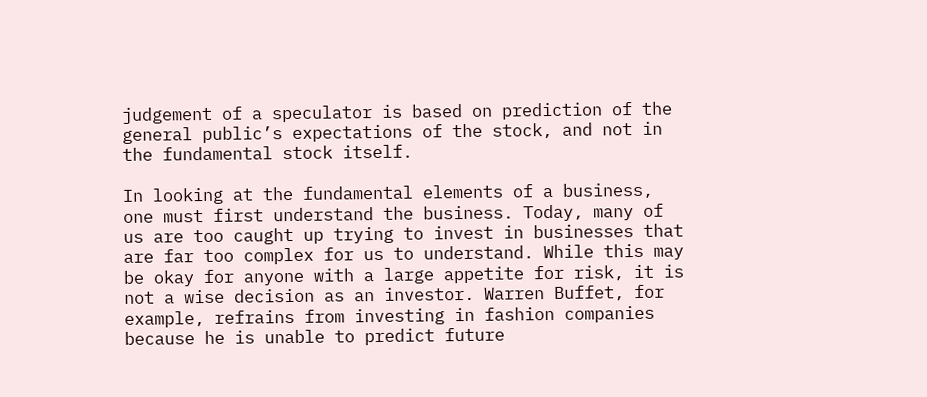judgement of a speculator is based on prediction of the general public’s expectations of the stock, and not in the fundamental stock itself.

In looking at the fundamental elements of a business, one must first understand the business. Today, many of us are too caught up trying to invest in businesses that are far too complex for us to understand. While this may be okay for anyone with a large appetite for risk, it is not a wise decision as an investor. Warren Buffet, for example, refrains from investing in fashion companies because he is unable to predict future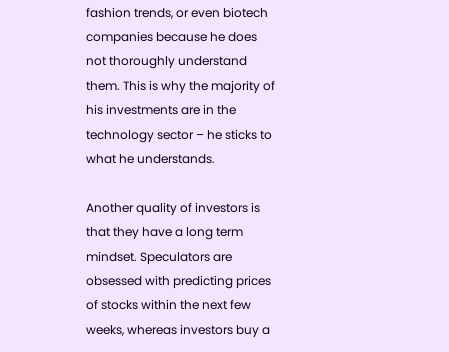fashion trends, or even biotech companies because he does not thoroughly understand them. This is why the majority of his investments are in the technology sector – he sticks to what he understands.

Another quality of investors is that they have a long term mindset. Speculators are obsessed with predicting prices of stocks within the next few weeks, whereas investors buy a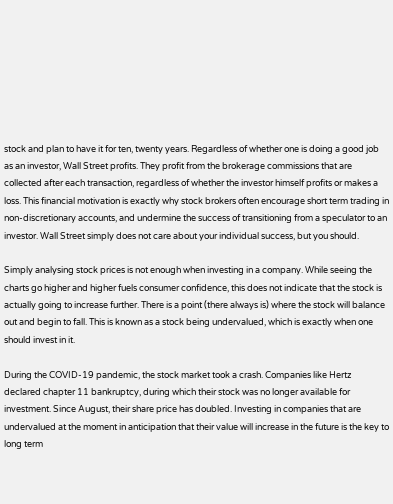stock and plan to have it for ten, twenty years. Regardless of whether one is doing a good job as an investor, Wall Street profits. They profit from the brokerage commissions that are collected after each transaction, regardless of whether the investor himself profits or makes a loss. This financial motivation is exactly why stock brokers often encourage short term trading in non-discretionary accounts, and undermine the success of transitioning from a speculator to an investor. Wall Street simply does not care about your individual success, but you should.

Simply analysing stock prices is not enough when investing in a company. While seeing the charts go higher and higher fuels consumer confidence, this does not indicate that the stock is actually going to increase further. There is a point (there always is) where the stock will balance out and begin to fall. This is known as a stock being undervalued, which is exactly when one should invest in it.

During the COVID-19 pandemic, the stock market took a crash. Companies like Hertz declared chapter 11 bankruptcy, during which their stock was no longer available for investment. Since August, their share price has doubled. Investing in companies that are undervalued at the moment in anticipation that their value will increase in the future is the key to long term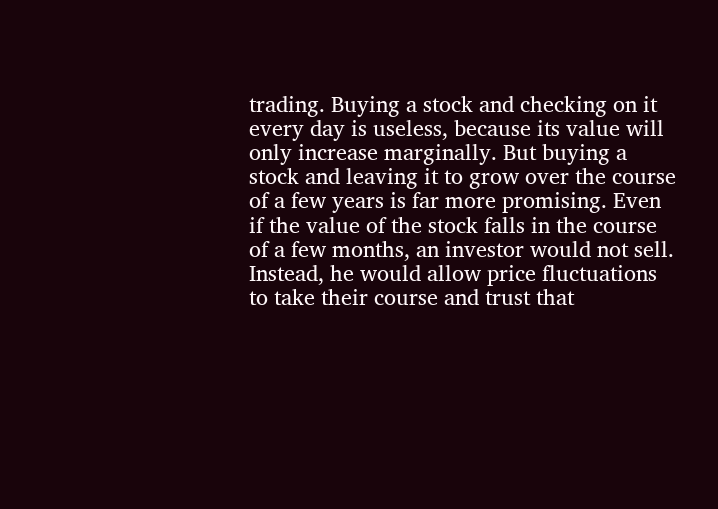trading. Buying a stock and checking on it every day is useless, because its value will only increase marginally. But buying a stock and leaving it to grow over the course of a few years is far more promising. Even if the value of the stock falls in the course of a few months, an investor would not sell. Instead, he would allow price fluctuations to take their course and trust that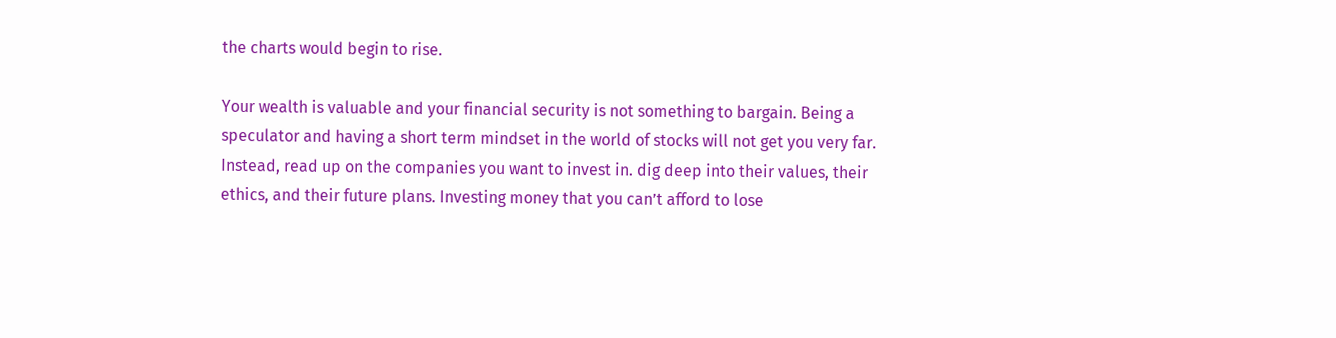the charts would begin to rise.

Your wealth is valuable and your financial security is not something to bargain. Being a speculator and having a short term mindset in the world of stocks will not get you very far. Instead, read up on the companies you want to invest in. dig deep into their values, their ethics, and their future plans. Investing money that you can’t afford to lose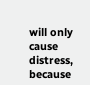will only cause distress, because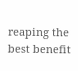reaping the best benefit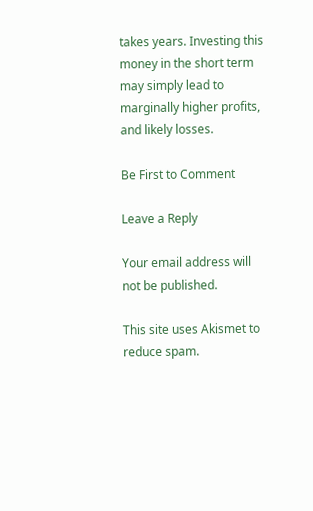takes years. Investing this money in the short term may simply lead to marginally higher profits, and likely losses.

Be First to Comment

Leave a Reply

Your email address will not be published.

This site uses Akismet to reduce spam.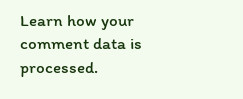Learn how your comment data is processed.